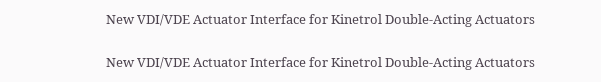New VDI/VDE Actuator Interface for Kinetrol Double-Acting Actuators

New VDI/VDE Actuator Interface for Kinetrol Double-Acting Actuators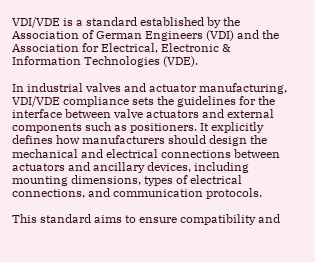VDI/VDE is a standard established by the Association of German Engineers (VDI) and the Association for Electrical, Electronic & Information Technologies (VDE).

In industrial valves and actuator manufacturing, VDI/VDE compliance sets the guidelines for the interface between valve actuators and external components such as positioners. It explicitly defines how manufacturers should design the mechanical and electrical connections between actuators and ancillary devices, including mounting dimensions, types of electrical connections, and communication protocols.

This standard aims to ensure compatibility and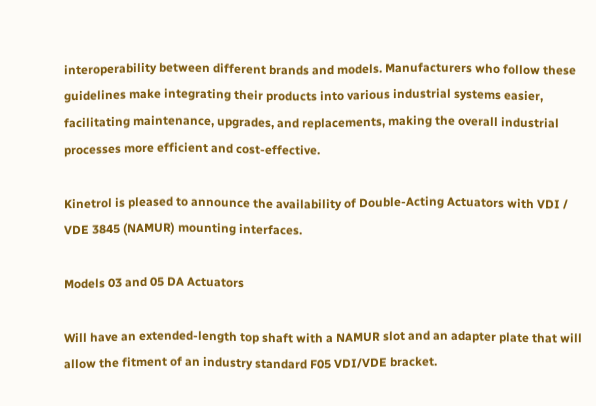interoperability between different brands and models. Manufacturers who follow these guidelines make integrating their products into various industrial systems easier, facilitating maintenance, upgrades, and replacements, making the overall industrial processes more efficient and cost-effective.

Kinetrol is pleased to announce the availability of Double-Acting Actuators with VDI / VDE 3845 (NAMUR) mounting interfaces.

Models 03 and 05 DA Actuators

Will have an extended-length top shaft with a NAMUR slot and an adapter plate that will allow the fitment of an industry standard F05 VDI/VDE bracket.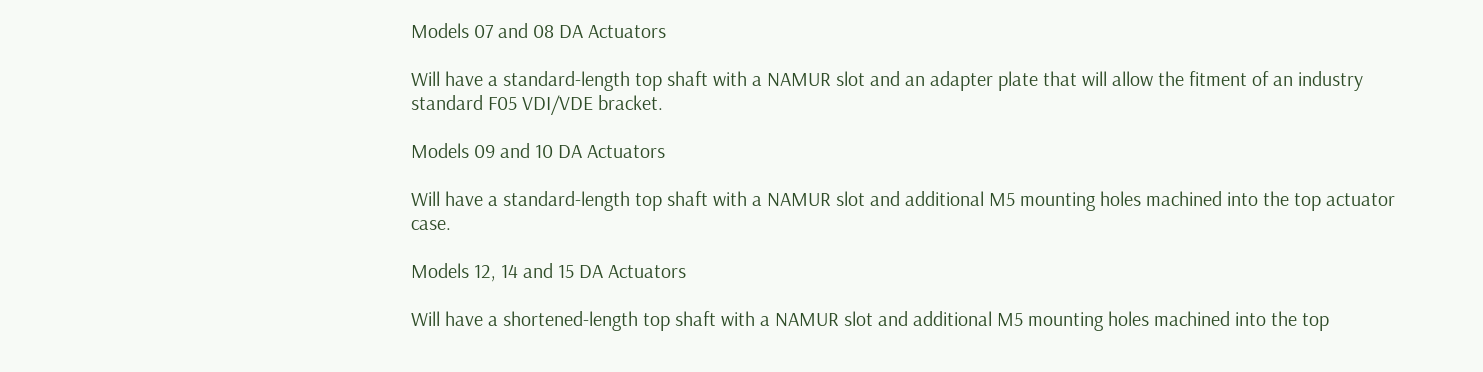Models 07 and 08 DA Actuators

Will have a standard-length top shaft with a NAMUR slot and an adapter plate that will allow the fitment of an industry standard F05 VDI/VDE bracket.

Models 09 and 10 DA Actuators

Will have a standard-length top shaft with a NAMUR slot and additional M5 mounting holes machined into the top actuator case.

Models 12, 14 and 15 DA Actuators

Will have a shortened-length top shaft with a NAMUR slot and additional M5 mounting holes machined into the top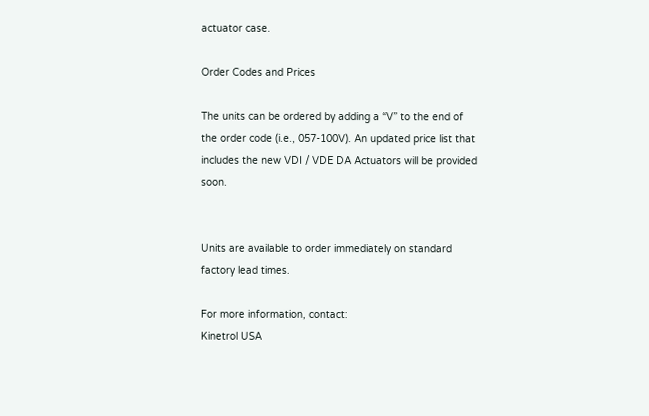actuator case.

Order Codes and Prices

The units can be ordered by adding a “V” to the end of the order code (i.e., 057-100V). An updated price list that includes the new VDI / VDE DA Actuators will be provided soon.


Units are available to order immediately on standard factory lead times.

For more information, contact:
Kinetrol USA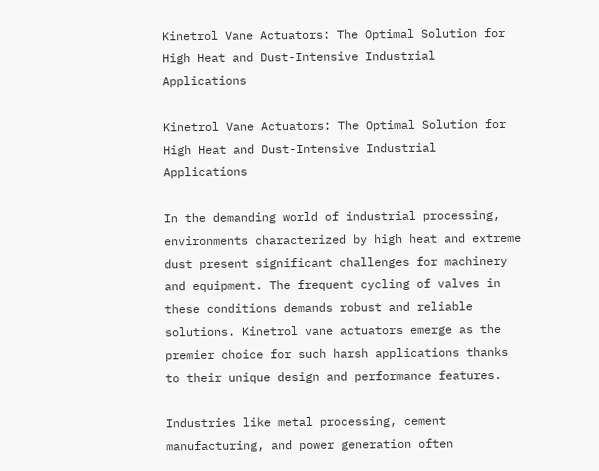Kinetrol Vane Actuators: The Optimal Solution for High Heat and Dust-Intensive Industrial Applications

Kinetrol Vane Actuators: The Optimal Solution for High Heat and Dust-Intensive Industrial Applications

In the demanding world of industrial processing, environments characterized by high heat and extreme dust present significant challenges for machinery and equipment. The frequent cycling of valves in these conditions demands robust and reliable solutions. Kinetrol vane actuators emerge as the premier choice for such harsh applications thanks to their unique design and performance features.

Industries like metal processing, cement manufacturing, and power generation often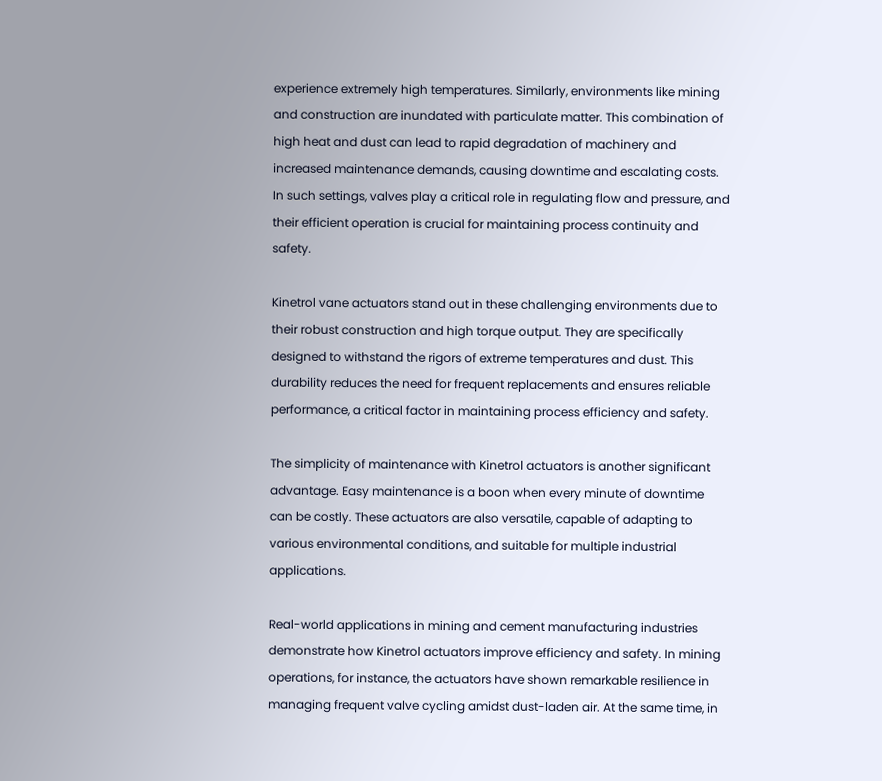experience extremely high temperatures. Similarly, environments like mining and construction are inundated with particulate matter. This combination of high heat and dust can lead to rapid degradation of machinery and increased maintenance demands, causing downtime and escalating costs. In such settings, valves play a critical role in regulating flow and pressure, and their efficient operation is crucial for maintaining process continuity and safety.

Kinetrol vane actuators stand out in these challenging environments due to their robust construction and high torque output. They are specifically designed to withstand the rigors of extreme temperatures and dust. This durability reduces the need for frequent replacements and ensures reliable performance, a critical factor in maintaining process efficiency and safety.

The simplicity of maintenance with Kinetrol actuators is another significant advantage. Easy maintenance is a boon when every minute of downtime can be costly. These actuators are also versatile, capable of adapting to various environmental conditions, and suitable for multiple industrial applications.

Real-world applications in mining and cement manufacturing industries demonstrate how Kinetrol actuators improve efficiency and safety. In mining operations, for instance, the actuators have shown remarkable resilience in managing frequent valve cycling amidst dust-laden air. At the same time, in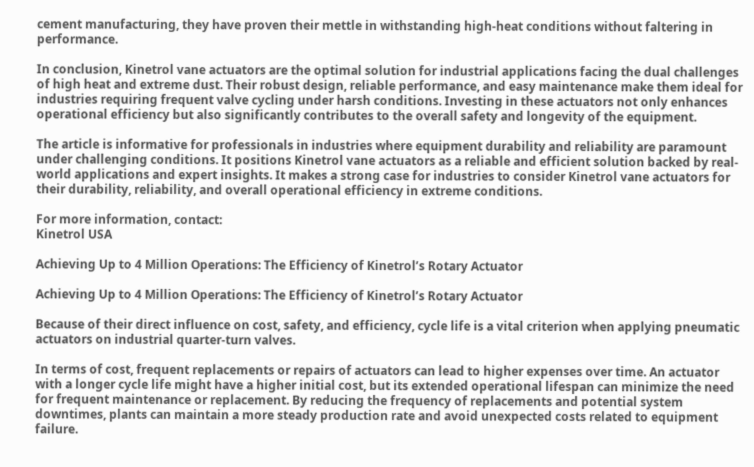cement manufacturing, they have proven their mettle in withstanding high-heat conditions without faltering in performance.

In conclusion, Kinetrol vane actuators are the optimal solution for industrial applications facing the dual challenges of high heat and extreme dust. Their robust design, reliable performance, and easy maintenance make them ideal for industries requiring frequent valve cycling under harsh conditions. Investing in these actuators not only enhances operational efficiency but also significantly contributes to the overall safety and longevity of the equipment.

The article is informative for professionals in industries where equipment durability and reliability are paramount under challenging conditions. It positions Kinetrol vane actuators as a reliable and efficient solution backed by real-world applications and expert insights. It makes a strong case for industries to consider Kinetrol vane actuators for their durability, reliability, and overall operational efficiency in extreme conditions.

For more information, contact:
Kinetrol USA

Achieving Up to 4 Million Operations: The Efficiency of Kinetrol’s Rotary Actuator

Achieving Up to 4 Million Operations: The Efficiency of Kinetrol’s Rotary Actuator

Because of their direct influence on cost, safety, and efficiency, cycle life is a vital criterion when applying pneumatic actuators on industrial quarter-turn valves.

In terms of cost, frequent replacements or repairs of actuators can lead to higher expenses over time. An actuator with a longer cycle life might have a higher initial cost, but its extended operational lifespan can minimize the need for frequent maintenance or replacement. By reducing the frequency of replacements and potential system downtimes, plants can maintain a more steady production rate and avoid unexpected costs related to equipment failure.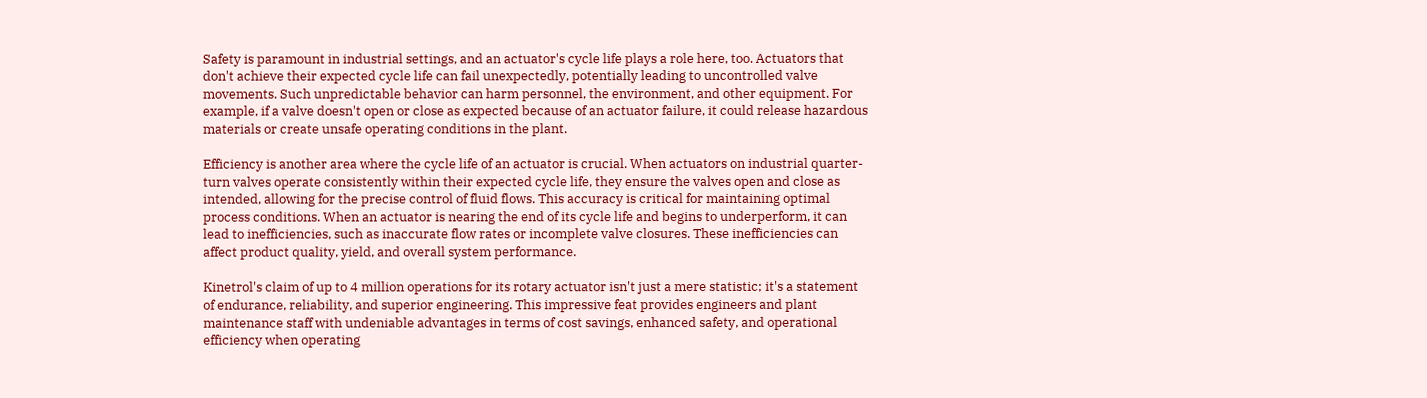Safety is paramount in industrial settings, and an actuator's cycle life plays a role here, too. Actuators that don't achieve their expected cycle life can fail unexpectedly, potentially leading to uncontrolled valve movements. Such unpredictable behavior can harm personnel, the environment, and other equipment. For example, if a valve doesn't open or close as expected because of an actuator failure, it could release hazardous materials or create unsafe operating conditions in the plant.

Efficiency is another area where the cycle life of an actuator is crucial. When actuators on industrial quarter-turn valves operate consistently within their expected cycle life, they ensure the valves open and close as intended, allowing for the precise control of fluid flows. This accuracy is critical for maintaining optimal process conditions. When an actuator is nearing the end of its cycle life and begins to underperform, it can lead to inefficiencies, such as inaccurate flow rates or incomplete valve closures. These inefficiencies can affect product quality, yield, and overall system performance.

Kinetrol's claim of up to 4 million operations for its rotary actuator isn't just a mere statistic; it's a statement of endurance, reliability, and superior engineering. This impressive feat provides engineers and plant maintenance staff with undeniable advantages in terms of cost savings, enhanced safety, and operational efficiency when operating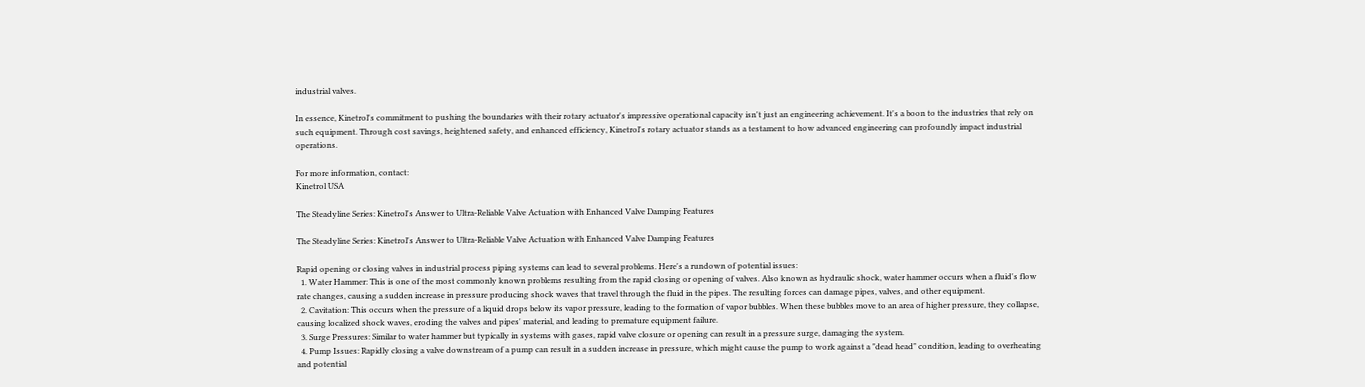industrial valves.

In essence, Kinetrol's commitment to pushing the boundaries with their rotary actuator's impressive operational capacity isn't just an engineering achievement. It's a boon to the industries that rely on such equipment. Through cost savings, heightened safety, and enhanced efficiency, Kinetrol's rotary actuator stands as a testament to how advanced engineering can profoundly impact industrial operations.

For more information, contact:
Kinetrol USA

The Steadyline Series: Kinetrol's Answer to Ultra-Reliable Valve Actuation with Enhanced Valve Damping Features

The Steadyline Series: Kinetrol's Answer to Ultra-Reliable Valve Actuation with Enhanced Valve Damping Features

Rapid opening or closing valves in industrial process piping systems can lead to several problems. Here's a rundown of potential issues:
  1. Water Hammer: This is one of the most commonly known problems resulting from the rapid closing or opening of valves. Also known as hydraulic shock, water hammer occurs when a fluid's flow rate changes, causing a sudden increase in pressure producing shock waves that travel through the fluid in the pipes. The resulting forces can damage pipes, valves, and other equipment.
  2. Cavitation: This occurs when the pressure of a liquid drops below its vapor pressure, leading to the formation of vapor bubbles. When these bubbles move to an area of higher pressure, they collapse, causing localized shock waves, eroding the valves and pipes' material, and leading to premature equipment failure.
  3. Surge Pressures: Similar to water hammer but typically in systems with gases, rapid valve closure or opening can result in a pressure surge, damaging the system.
  4. Pump Issues: Rapidly closing a valve downstream of a pump can result in a sudden increase in pressure, which might cause the pump to work against a "dead head" condition, leading to overheating and potential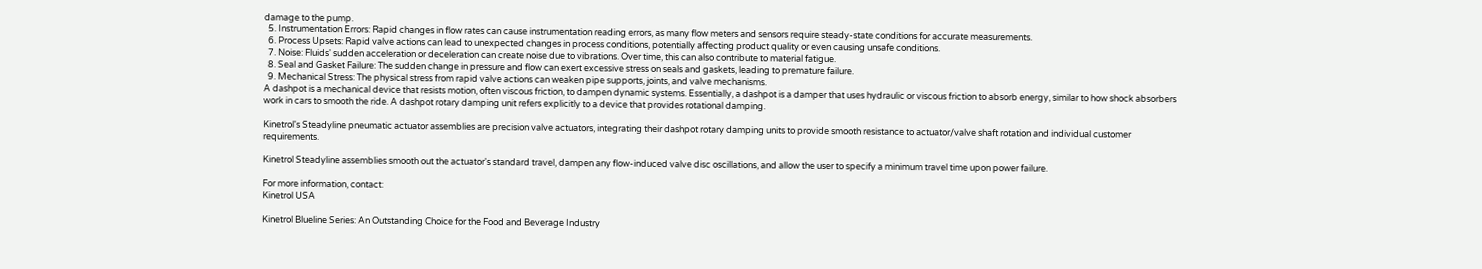damage to the pump.
  5. Instrumentation Errors: Rapid changes in flow rates can cause instrumentation reading errors, as many flow meters and sensors require steady-state conditions for accurate measurements.
  6. Process Upsets: Rapid valve actions can lead to unexpected changes in process conditions, potentially affecting product quality or even causing unsafe conditions.
  7. Noise: Fluids' sudden acceleration or deceleration can create noise due to vibrations. Over time, this can also contribute to material fatigue.
  8. Seal and Gasket Failure: The sudden change in pressure and flow can exert excessive stress on seals and gaskets, leading to premature failure.
  9. Mechanical Stress: The physical stress from rapid valve actions can weaken pipe supports, joints, and valve mechanisms.
A dashpot is a mechanical device that resists motion, often viscous friction, to dampen dynamic systems. Essentially, a dashpot is a damper that uses hydraulic or viscous friction to absorb energy, similar to how shock absorbers work in cars to smooth the ride. A dashpot rotary damping unit refers explicitly to a device that provides rotational damping.

Kinetrol's Steadyline pneumatic actuator assemblies are precision valve actuators, integrating their dashpot rotary damping units to provide smooth resistance to actuator/valve shaft rotation and individual customer requirements.

Kinetrol Steadyline assemblies smooth out the actuator's standard travel, dampen any flow-induced valve disc oscillations, and allow the user to specify a minimum travel time upon power failure.

For more information, contact:
Kinetrol USA

Kinetrol Blueline Series: An Outstanding Choice for the Food and Beverage Industry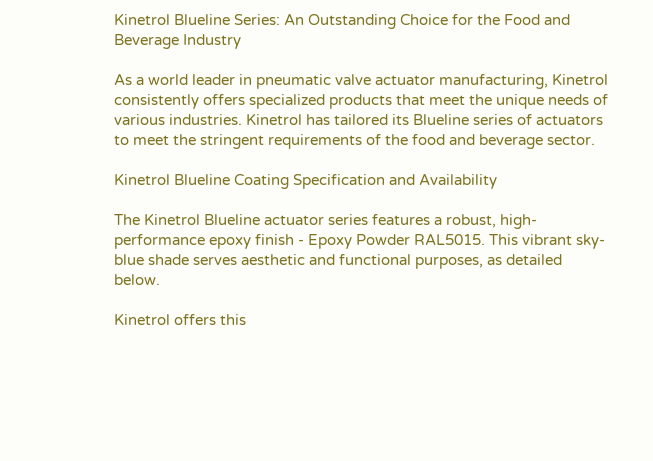Kinetrol Blueline Series: An Outstanding Choice for the Food and Beverage Industry

As a world leader in pneumatic valve actuator manufacturing, Kinetrol consistently offers specialized products that meet the unique needs of various industries. Kinetrol has tailored its Blueline series of actuators to meet the stringent requirements of the food and beverage sector.

Kinetrol Blueline Coating Specification and Availability

The Kinetrol Blueline actuator series features a robust, high-performance epoxy finish - Epoxy Powder RAL5015. This vibrant sky-blue shade serves aesthetic and functional purposes, as detailed below.

Kinetrol offers this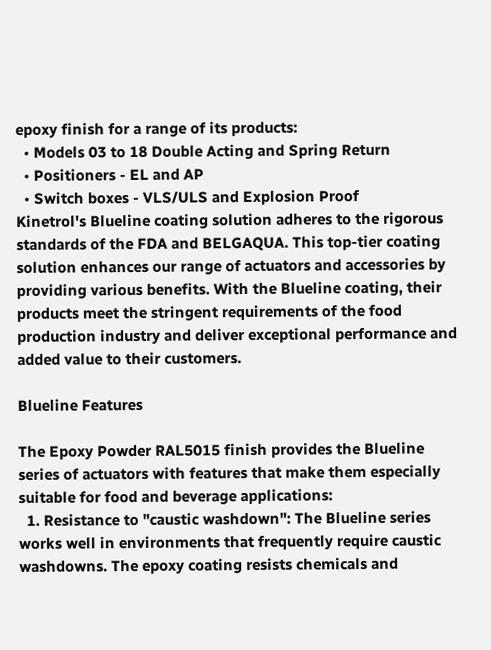epoxy finish for a range of its products:
  • Models 03 to 18 Double Acting and Spring Return
  • Positioners - EL and AP
  • Switch boxes - VLS/ULS and Explosion Proof
Kinetrol's Blueline coating solution adheres to the rigorous standards of the FDA and BELGAQUA. This top-tier coating solution enhances our range of actuators and accessories by providing various benefits. With the Blueline coating, their products meet the stringent requirements of the food production industry and deliver exceptional performance and added value to their customers.

Blueline Features

The Epoxy Powder RAL5015 finish provides the Blueline series of actuators with features that make them especially suitable for food and beverage applications:
  1. Resistance to "caustic washdown": The Blueline series works well in environments that frequently require caustic washdowns. The epoxy coating resists chemicals and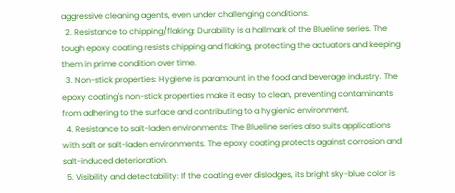aggressive cleaning agents, even under challenging conditions.
  2. Resistance to chipping/flaking: Durability is a hallmark of the Blueline series. The tough epoxy coating resists chipping and flaking, protecting the actuators and keeping them in prime condition over time.
  3. Non-stick properties: Hygiene is paramount in the food and beverage industry. The epoxy coating's non-stick properties make it easy to clean, preventing contaminants from adhering to the surface and contributing to a hygienic environment.
  4. Resistance to salt-laden environments: The Blueline series also suits applications with salt or salt-laden environments. The epoxy coating protects against corrosion and salt-induced deterioration.
  5. Visibility and detectability: If the coating ever dislodges, its bright sky-blue color is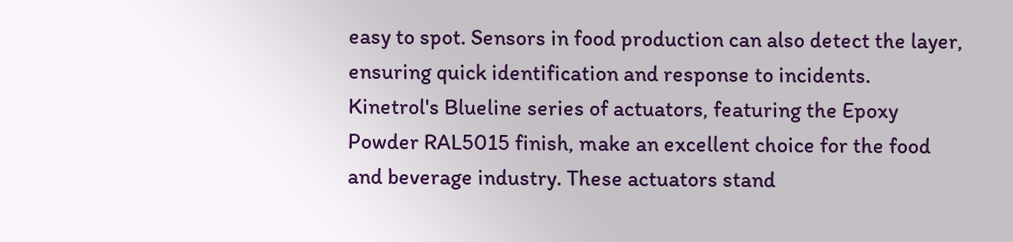easy to spot. Sensors in food production can also detect the layer, ensuring quick identification and response to incidents.
Kinetrol's Blueline series of actuators, featuring the Epoxy Powder RAL5015 finish, make an excellent choice for the food and beverage industry. These actuators stand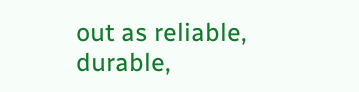out as reliable, durable,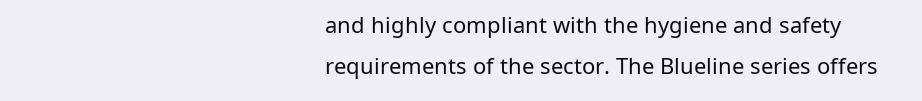and highly compliant with the hygiene and safety requirements of the sector. The Blueline series offers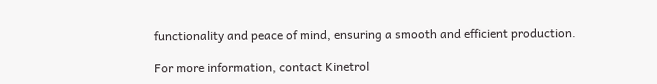functionality and peace of mind, ensuring a smooth and efficient production.

For more information, contact Kinetrol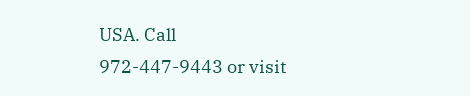USA. Call 972-447-9443 or visit